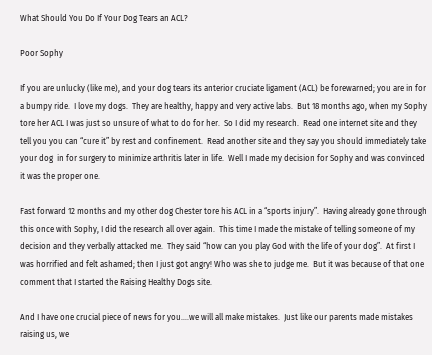What Should You Do If Your Dog Tears an ACL?

Poor Sophy

If you are unlucky (like me), and your dog tears its anterior cruciate ligament (ACL) be forewarned; you are in for a bumpy ride.  I love my dogs.  They are healthy, happy and very active labs.  But 18 months ago, when my Sophy tore her ACL I was just so unsure of what to do for her.  So I did my research.  Read one internet site and they tell you you can “cure it” by rest and confinement.  Read another site and they say you should immediately take your dog  in for surgery to minimize arthritis later in life.  Well I made my decision for Sophy and was convinced it was the proper one.

Fast forward 12 months and my other dog Chester tore his ACL in a “sports injury”.  Having already gone through this once with Sophy, I did the research all over again.  This time I made the mistake of telling someone of my decision and they verbally attacked me.  They said “how can you play God with the life of your dog”.  At first I was horrified and felt ashamed; then I just got angry! Who was she to judge me.  But it was because of that one comment that I started the Raising Healthy Dogs site.

And I have one crucial piece of news for you….we will all make mistakes.  Just like our parents made mistakes raising us, we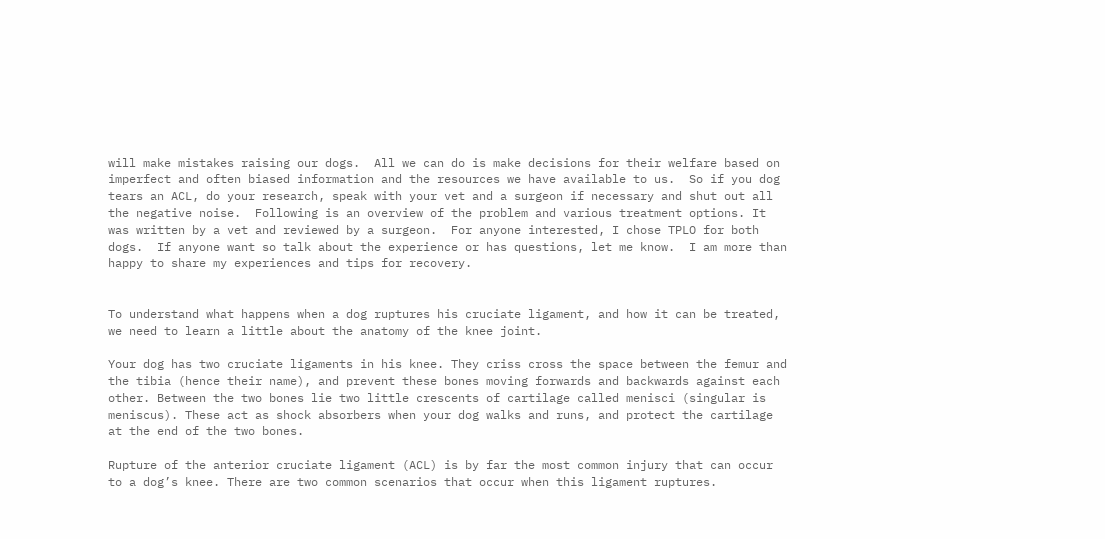will make mistakes raising our dogs.  All we can do is make decisions for their welfare based on imperfect and often biased information and the resources we have available to us.  So if you dog tears an ACL, do your research, speak with your vet and a surgeon if necessary and shut out all the negative noise.  Following is an overview of the problem and various treatment options. It was written by a vet and reviewed by a surgeon.  For anyone interested, I chose TPLO for both dogs.  If anyone want so talk about the experience or has questions, let me know.  I am more than happy to share my experiences and tips for recovery.


To understand what happens when a dog ruptures his cruciate ligament, and how it can be treated, we need to learn a little about the anatomy of the knee joint.

Your dog has two cruciate ligaments in his knee. They criss cross the space between the femur and the tibia (hence their name), and prevent these bones moving forwards and backwards against each other. Between the two bones lie two little crescents of cartilage called menisci (singular is meniscus). These act as shock absorbers when your dog walks and runs, and protect the cartilage at the end of the two bones.

Rupture of the anterior cruciate ligament (ACL) is by far the most common injury that can occur to a dog’s knee. There are two common scenarios that occur when this ligament ruptures.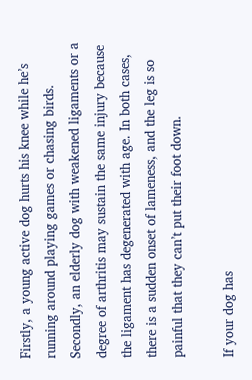Firstly, a young active dog hurts his knee while he’s running around playing games or chasing birds. Secondly, an elderly dog with weakened ligaments or a degree of arthritis may sustain the same injury because  the ligament has degenerated with age. In both cases, there is a sudden onset of lameness, and the leg is so painful that they can’t put their foot down.

If your dog has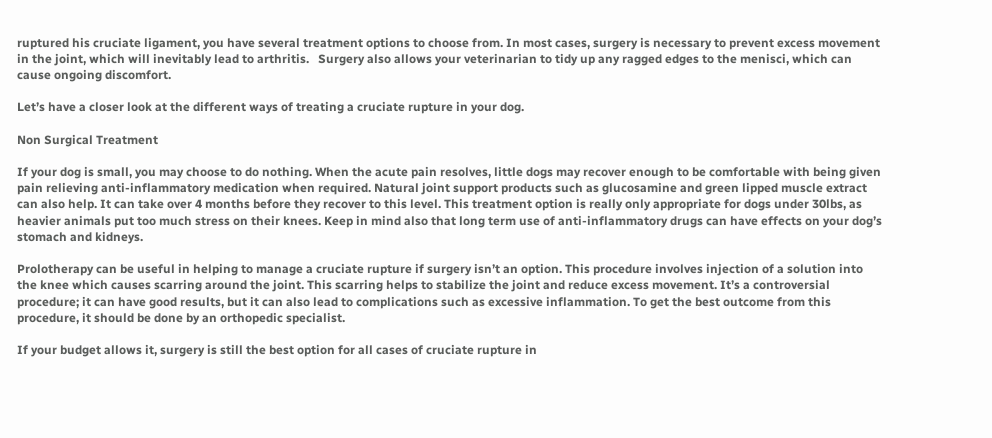ruptured his cruciate ligament, you have several treatment options to choose from. In most cases, surgery is necessary to prevent excess movement in the joint, which will inevitably lead to arthritis.   Surgery also allows your veterinarian to tidy up any ragged edges to the menisci, which can cause ongoing discomfort.

Let’s have a closer look at the different ways of treating a cruciate rupture in your dog.

Non Surgical Treatment

If your dog is small, you may choose to do nothing. When the acute pain resolves, little dogs may recover enough to be comfortable with being given pain relieving anti-inflammatory medication when required. Natural joint support products such as glucosamine and green lipped muscle extract can also help. It can take over 4 months before they recover to this level. This treatment option is really only appropriate for dogs under 30lbs, as heavier animals put too much stress on their knees. Keep in mind also that long term use of anti-inflammatory drugs can have effects on your dog’s stomach and kidneys.

Prolotherapy can be useful in helping to manage a cruciate rupture if surgery isn’t an option. This procedure involves injection of a solution into the knee which causes scarring around the joint. This scarring helps to stabilize the joint and reduce excess movement. It’s a controversial procedure; it can have good results, but it can also lead to complications such as excessive inflammation. To get the best outcome from this procedure, it should be done by an orthopedic specialist.

If your budget allows it, surgery is still the best option for all cases of cruciate rupture in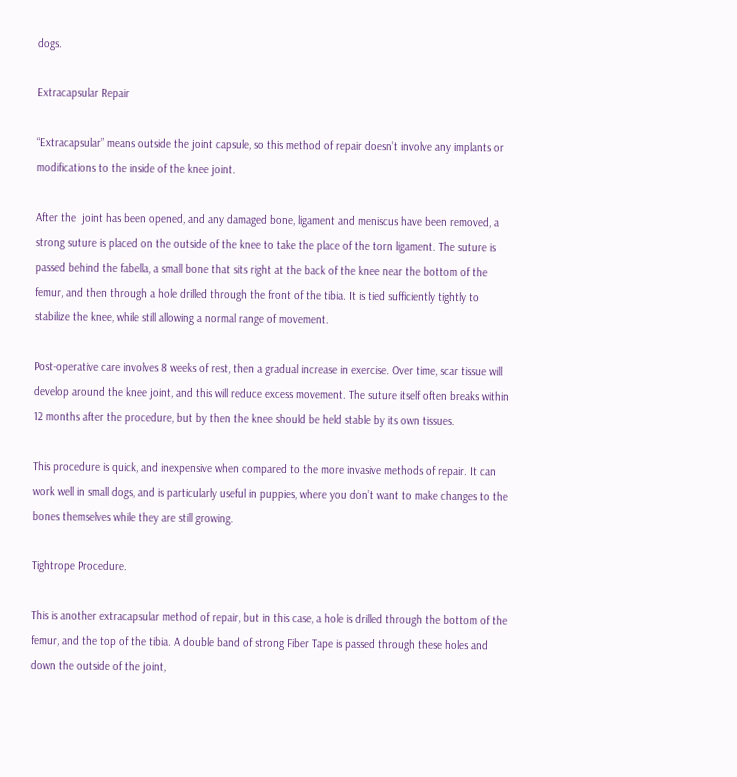dogs.

Extracapsular Repair

“Extracapsular” means outside the joint capsule, so this method of repair doesn’t involve any implants or modifications to the inside of the knee joint.

After the  joint has been opened, and any damaged bone, ligament and meniscus have been removed, a strong suture is placed on the outside of the knee to take the place of the torn ligament. The suture is passed behind the fabella, a small bone that sits right at the back of the knee near the bottom of the femur, and then through a hole drilled through the front of the tibia. It is tied sufficiently tightly to stabilize the knee, while still allowing a normal range of movement.

Post-operative care involves 8 weeks of rest, then a gradual increase in exercise. Over time, scar tissue will develop around the knee joint, and this will reduce excess movement. The suture itself often breaks within 12 months after the procedure, but by then the knee should be held stable by its own tissues.

This procedure is quick, and inexpensive when compared to the more invasive methods of repair. It can work well in small dogs, and is particularly useful in puppies, where you don’t want to make changes to the bones themselves while they are still growing.

Tightrope Procedure.

This is another extracapsular method of repair, but in this case, a hole is drilled through the bottom of the femur, and the top of the tibia. A double band of strong Fiber Tape is passed through these holes and down the outside of the joint,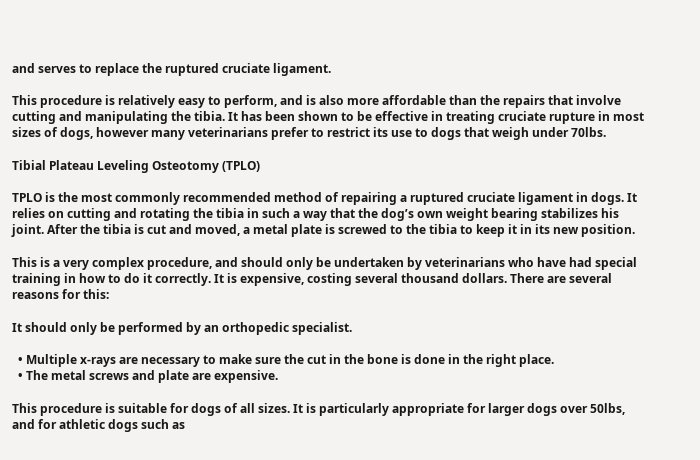and serves to replace the ruptured cruciate ligament.

This procedure is relatively easy to perform, and is also more affordable than the repairs that involve cutting and manipulating the tibia. It has been shown to be effective in treating cruciate rupture in most sizes of dogs, however many veterinarians prefer to restrict its use to dogs that weigh under 70lbs.

Tibial Plateau Leveling Osteotomy (TPLO)

TPLO is the most commonly recommended method of repairing a ruptured cruciate ligament in dogs. It relies on cutting and rotating the tibia in such a way that the dog’s own weight bearing stabilizes his joint. After the tibia is cut and moved, a metal plate is screwed to the tibia to keep it in its new position.

This is a very complex procedure, and should only be undertaken by veterinarians who have had special training in how to do it correctly. It is expensive, costing several thousand dollars. There are several reasons for this:

It should only be performed by an orthopedic specialist.

  • Multiple x-rays are necessary to make sure the cut in the bone is done in the right place.
  • The metal screws and plate are expensive.

This procedure is suitable for dogs of all sizes. It is particularly appropriate for larger dogs over 50lbs, and for athletic dogs such as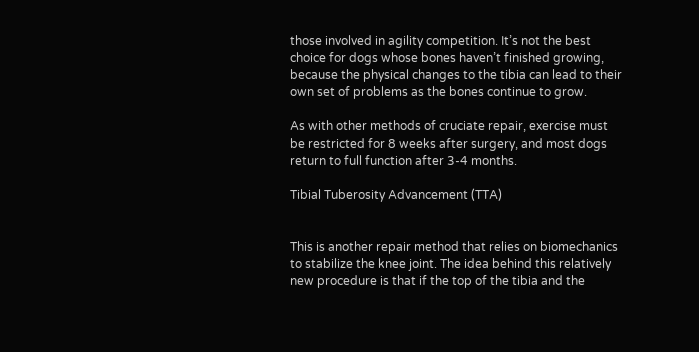those involved in agility competition. It’s not the best choice for dogs whose bones haven’t finished growing, because the physical changes to the tibia can lead to their own set of problems as the bones continue to grow.

As with other methods of cruciate repair, exercise must be restricted for 8 weeks after surgery, and most dogs return to full function after 3-4 months.

Tibial Tuberosity Advancement (TTA)


This is another repair method that relies on biomechanics to stabilize the knee joint. The idea behind this relatively new procedure is that if the top of the tibia and the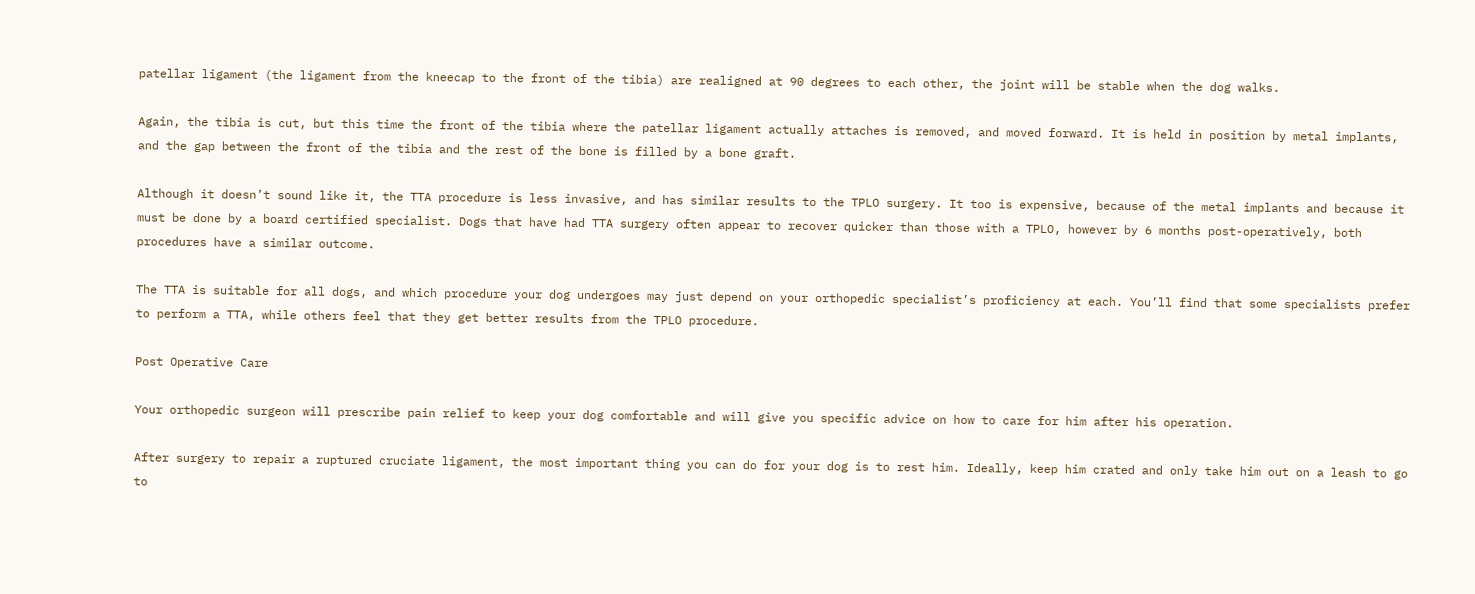patellar ligament (the ligament from the kneecap to the front of the tibia) are realigned at 90 degrees to each other, the joint will be stable when the dog walks.

Again, the tibia is cut, but this time the front of the tibia where the patellar ligament actually attaches is removed, and moved forward. It is held in position by metal implants, and the gap between the front of the tibia and the rest of the bone is filled by a bone graft.

Although it doesn’t sound like it, the TTA procedure is less invasive, and has similar results to the TPLO surgery. It too is expensive, because of the metal implants and because it must be done by a board certified specialist. Dogs that have had TTA surgery often appear to recover quicker than those with a TPLO, however by 6 months post-operatively, both procedures have a similar outcome.

The TTA is suitable for all dogs, and which procedure your dog undergoes may just depend on your orthopedic specialist’s proficiency at each. You’ll find that some specialists prefer to perform a TTA, while others feel that they get better results from the TPLO procedure.

Post Operative Care

Your orthopedic surgeon will prescribe pain relief to keep your dog comfortable and will give you specific advice on how to care for him after his operation.

After surgery to repair a ruptured cruciate ligament, the most important thing you can do for your dog is to rest him. Ideally, keep him crated and only take him out on a leash to go to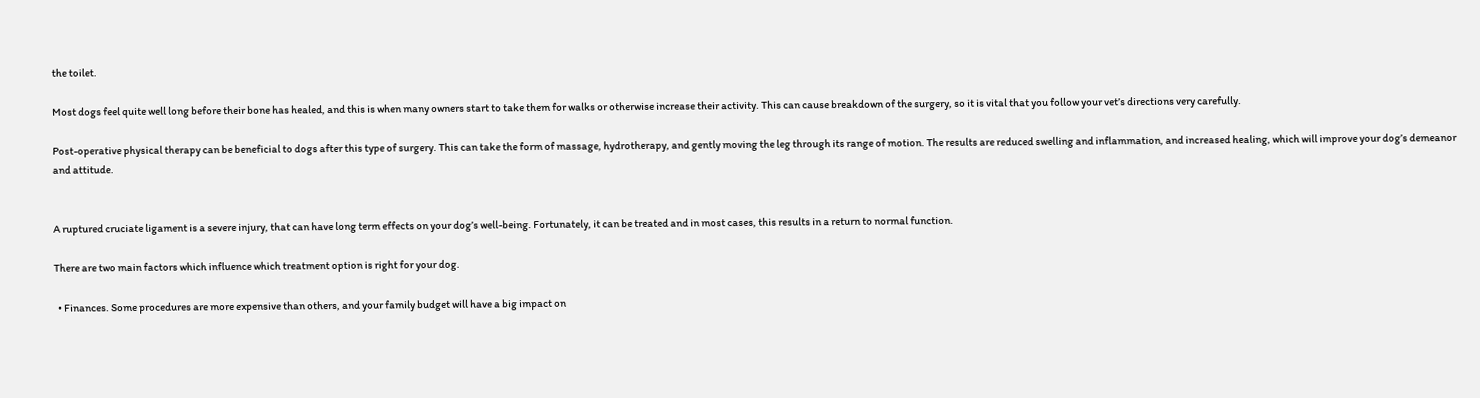the toilet.

Most dogs feel quite well long before their bone has healed, and this is when many owners start to take them for walks or otherwise increase their activity. This can cause breakdown of the surgery, so it is vital that you follow your vet’s directions very carefully.

Post-operative physical therapy can be beneficial to dogs after this type of surgery. This can take the form of massage, hydrotherapy, and gently moving the leg through its range of motion. The results are reduced swelling and inflammation, and increased healing, which will improve your dog’s demeanor and attitude.


A ruptured cruciate ligament is a severe injury, that can have long term effects on your dog’s well-being. Fortunately, it can be treated and in most cases, this results in a return to normal function.

There are two main factors which influence which treatment option is right for your dog.

  • Finances. Some procedures are more expensive than others, and your family budget will have a big impact on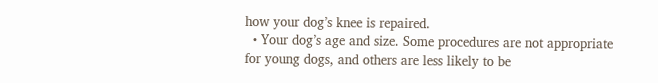how your dog’s knee is repaired.
  • Your dog’s age and size. Some procedures are not appropriate for young dogs, and others are less likely to be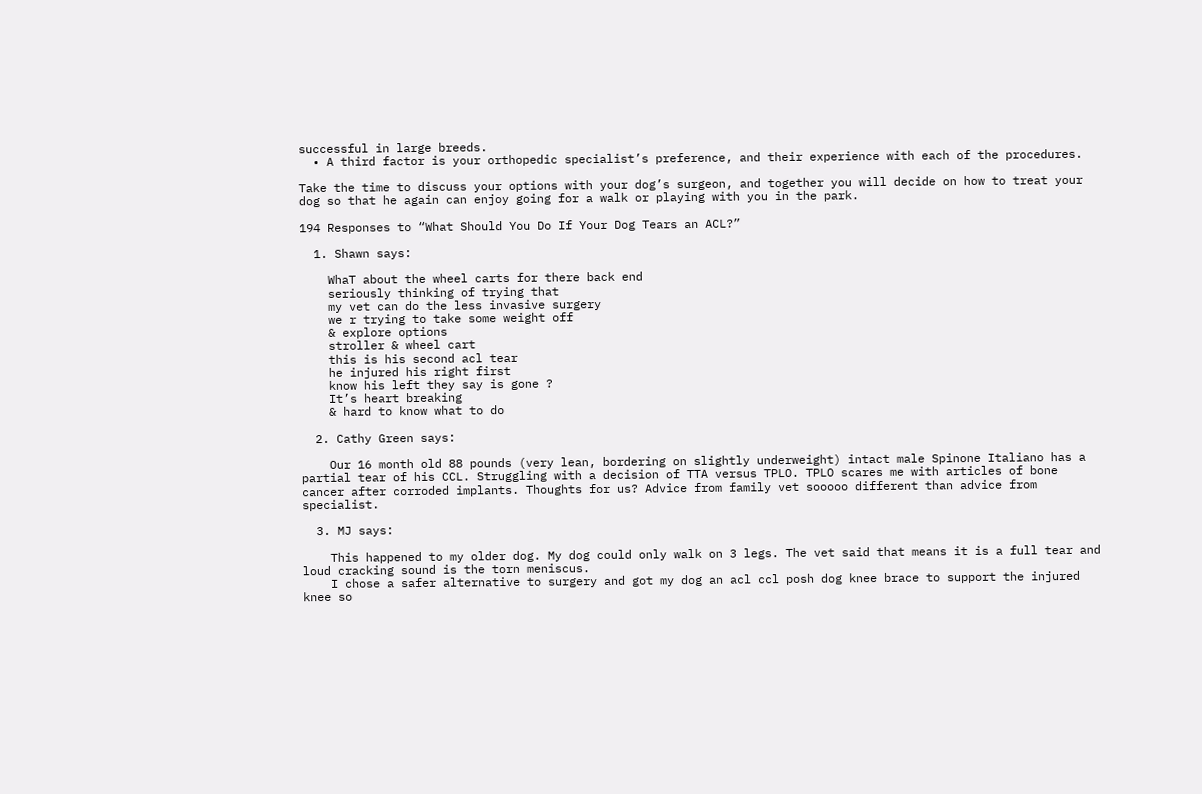successful in large breeds.
  • A third factor is your orthopedic specialist’s preference, and their experience with each of the procedures.

Take the time to discuss your options with your dog’s surgeon, and together you will decide on how to treat your dog so that he again can enjoy going for a walk or playing with you in the park.

194 Responses to “What Should You Do If Your Dog Tears an ACL?”

  1. Shawn says:

    WhaT about the wheel carts for there back end
    seriously thinking of trying that
    my vet can do the less invasive surgery
    we r trying to take some weight off
    & explore options
    stroller & wheel cart
    this is his second acl tear
    he injured his right first
    know his left they say is gone ?
    It’s heart breaking
    & hard to know what to do

  2. Cathy Green says:

    Our 16 month old 88 pounds (very lean, bordering on slightly underweight) intact male Spinone Italiano has a partial tear of his CCL. Struggling with a decision of TTA versus TPLO. TPLO scares me with articles of bone cancer after corroded implants. Thoughts for us? Advice from family vet sooooo different than advice from specialist.

  3. MJ says:

    This happened to my older dog. My dog could only walk on 3 legs. The vet said that means it is a full tear and loud cracking sound is the torn meniscus.
    I chose a safer alternative to surgery and got my dog an acl ccl posh dog knee brace to support the injured knee so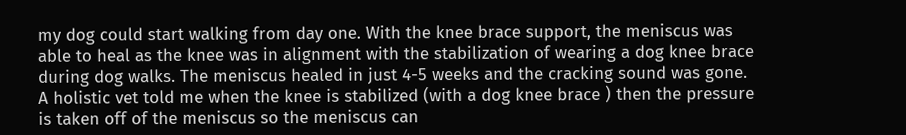my dog could start walking from day one. With the knee brace support, the meniscus was able to heal as the knee was in alignment with the stabilization of wearing a dog knee brace during dog walks. The meniscus healed in just 4-5 weeks and the cracking sound was gone. A holistic vet told me when the knee is stabilized (with a dog knee brace ) then the pressure is taken off of the meniscus so the meniscus can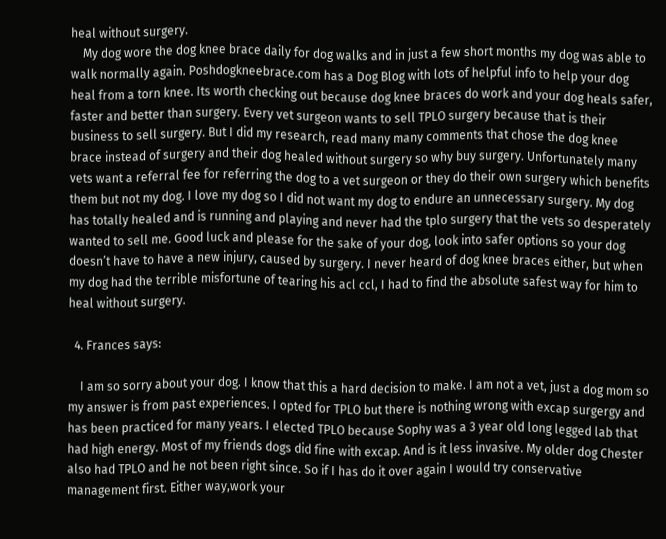heal without surgery.
    My dog wore the dog knee brace daily for dog walks and in just a few short months my dog was able to walk normally again. Poshdogkneebrace.com has a Dog Blog with lots of helpful info to help your dog heal from a torn knee. Its worth checking out because dog knee braces do work and your dog heals safer, faster and better than surgery. Every vet surgeon wants to sell TPLO surgery because that is their business to sell surgery. But I did my research, read many many comments that chose the dog knee brace instead of surgery and their dog healed without surgery so why buy surgery. Unfortunately many vets want a referral fee for referring the dog to a vet surgeon or they do their own surgery which benefits them but not my dog. I love my dog so I did not want my dog to endure an unnecessary surgery. My dog has totally healed and is running and playing and never had the tplo surgery that the vets so desperately wanted to sell me. Good luck and please for the sake of your dog, look into safer options so your dog doesn’t have to have a new injury, caused by surgery. I never heard of dog knee braces either, but when my dog had the terrible misfortune of tearing his acl ccl, I had to find the absolute safest way for him to heal without surgery.

  4. Frances says:

    I am so sorry about your dog. I know that this a hard decision to make. I am not a vet, just a dog mom so my answer is from past experiences. I opted for TPLO but there is nothing wrong with excap surgergy and has been practiced for many years. I elected TPLO because Sophy was a 3 year old long legged lab that had high energy. Most of my friends dogs did fine with excap. And is it less invasive. My older dog Chester also had TPLO and he not been right since. So if I has do it over again I would try conservative management first. Either way,work your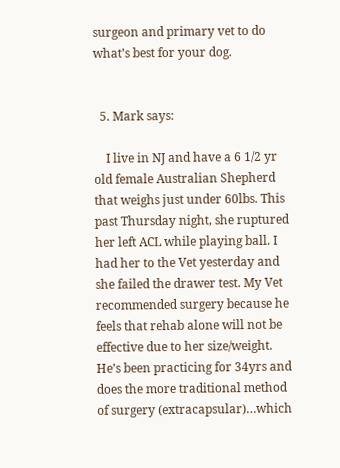surgeon and primary vet to do what’s best for your dog.


  5. Mark says:

    I live in NJ and have a 6 1/2 yr old female Australian Shepherd that weighs just under 60lbs. This past Thursday night, she ruptured her left ACL while playing ball. I had her to the Vet yesterday and she failed the drawer test. My Vet recommended surgery because he feels that rehab alone will not be effective due to her size/weight. He’s been practicing for 34yrs and does the more traditional method of surgery (extracapsular)…which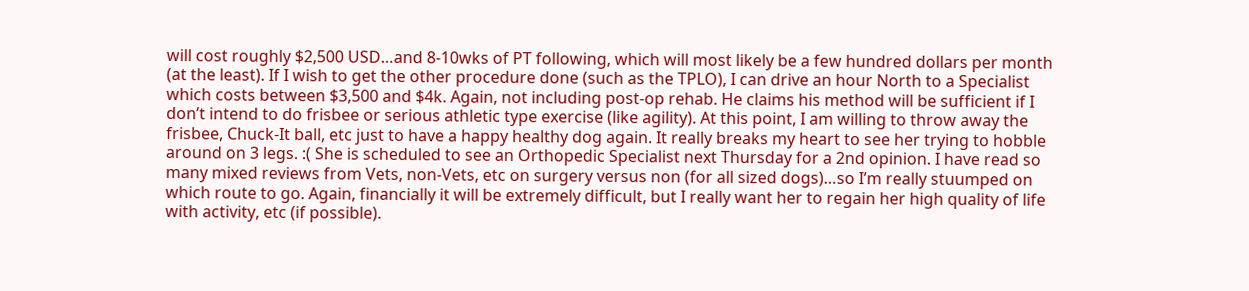will cost roughly $2,500 USD…and 8-10wks of PT following, which will most likely be a few hundred dollars per month (at the least). If I wish to get the other procedure done (such as the TPLO), I can drive an hour North to a Specialist which costs between $3,500 and $4k. Again, not including post-op rehab. He claims his method will be sufficient if I don’t intend to do frisbee or serious athletic type exercise (like agility). At this point, I am willing to throw away the frisbee, Chuck-It ball, etc just to have a happy healthy dog again. It really breaks my heart to see her trying to hobble around on 3 legs. :( She is scheduled to see an Orthopedic Specialist next Thursday for a 2nd opinion. I have read so many mixed reviews from Vets, non-Vets, etc on surgery versus non (for all sized dogs)…so I’m really stuumped on which route to go. Again, financially it will be extremely difficult, but I really want her to regain her high quality of life with activity, etc (if possible).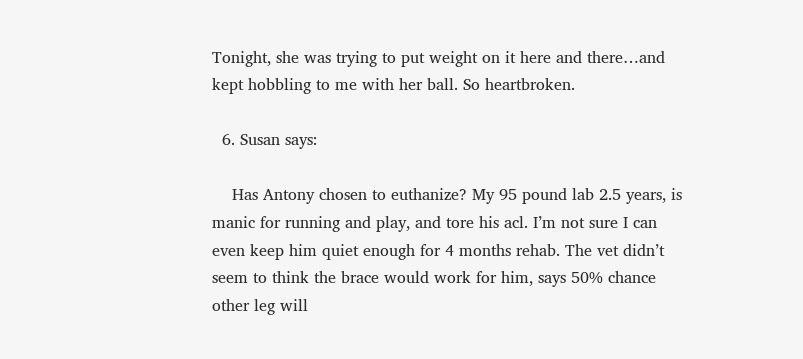Tonight, she was trying to put weight on it here and there…and kept hobbling to me with her ball. So heartbroken.

  6. Susan says:

    Has Antony chosen to euthanize? My 95 pound lab 2.5 years, is manic for running and play, and tore his acl. I’m not sure I can even keep him quiet enough for 4 months rehab. The vet didn’t seem to think the brace would work for him, says 50% chance other leg will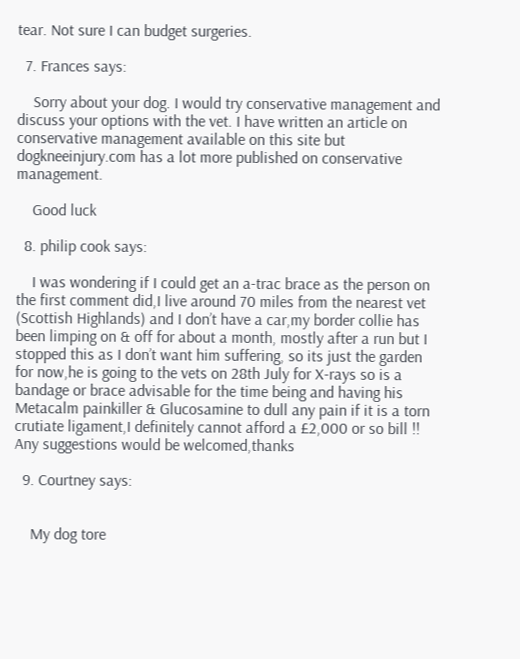tear. Not sure I can budget surgeries.

  7. Frances says:

    Sorry about your dog. I would try conservative management and discuss your options with the vet. I have written an article on conservative management available on this site but dogkneeinjury.com has a lot more published on conservative management.

    Good luck

  8. philip cook says:

    I was wondering if I could get an a-trac brace as the person on the first comment did,I live around 70 miles from the nearest vet (Scottish Highlands) and I don’t have a car,my border collie has been limping on & off for about a month, mostly after a run but I stopped this as I don’t want him suffering, so its just the garden for now,he is going to the vets on 28th July for X-rays so is a bandage or brace advisable for the time being and having his Metacalm painkiller & Glucosamine to dull any pain if it is a torn crutiate ligament,I definitely cannot afford a £2,000 or so bill !! Any suggestions would be welcomed,thanks

  9. Courtney says:


    My dog tore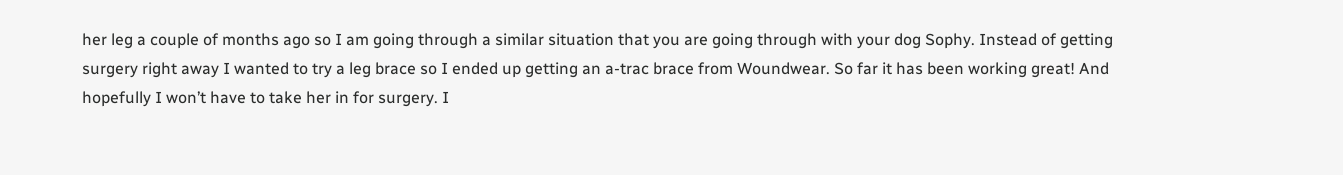her leg a couple of months ago so I am going through a similar situation that you are going through with your dog Sophy. Instead of getting surgery right away I wanted to try a leg brace so I ended up getting an a-trac brace from Woundwear. So far it has been working great! And hopefully I won’t have to take her in for surgery. I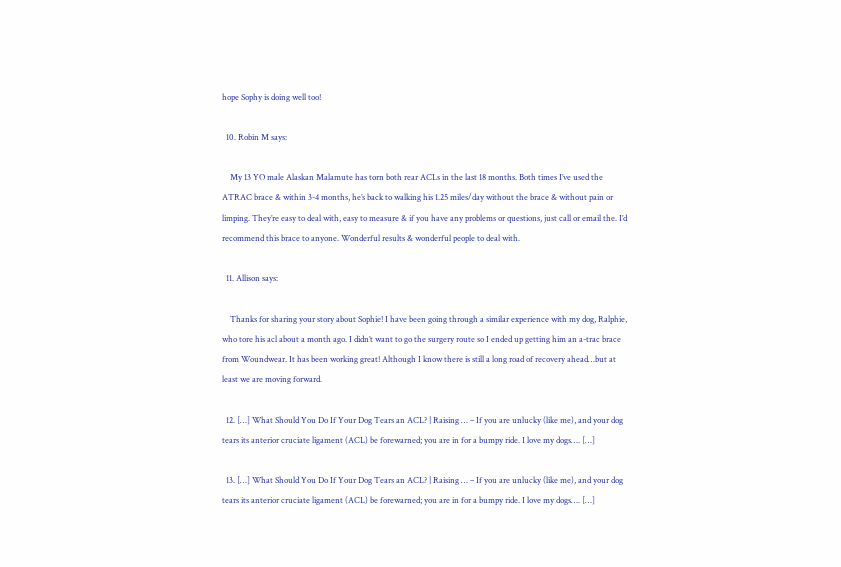hope Sophy is doing well too!

  10. Robin M says:

    My 13 YO male Alaskan Malamute has torn both rear ACLs in the last 18 months. Both times I’ve used the ATRAC brace & within 3-4 months, he’s back to walking his 1.25 miles/day without the brace & without pain or limping. They’re easy to deal with, easy to measure & if you have any problems or questions, just call or email the. I’d recommend this brace to anyone. Wonderful results & wonderful people to deal with.

  11. Allison says:

    Thanks for sharing your story about Sophie! I have been going through a similar experience with my dog, Ralphie, who tore his acl about a month ago. I didn’t want to go the surgery route so I ended up getting him an a-trac brace from Woundwear. It has been working great! Although I know there is still a long road of recovery ahead…but at least we are moving forward.

  12. […] What Should You Do If Your Dog Tears an ACL? | Raising … – If you are unlucky (like me), and your dog tears its anterior cruciate ligament (ACL) be forewarned; you are in for a bumpy ride. I love my dogs…. […]

  13. […] What Should You Do If Your Dog Tears an ACL? | Raising … – If you are unlucky (like me), and your dog tears its anterior cruciate ligament (ACL) be forewarned; you are in for a bumpy ride. I love my dogs…. […]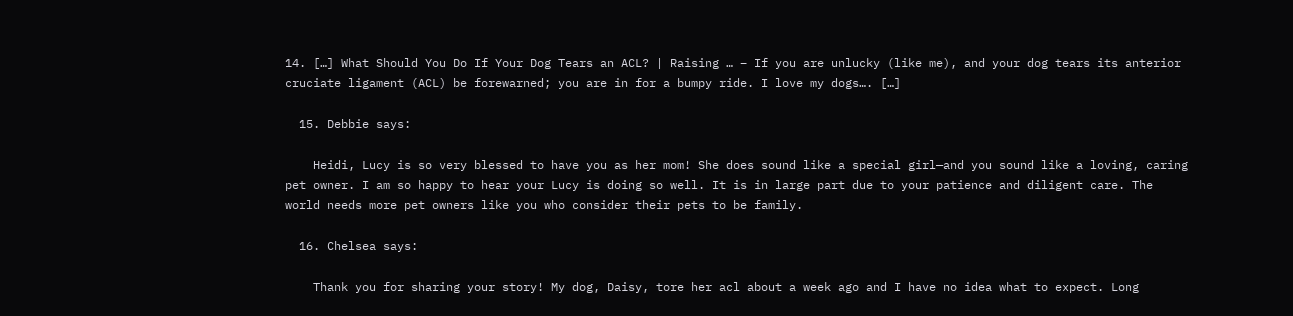14. […] What Should You Do If Your Dog Tears an ACL? | Raising … – If you are unlucky (like me), and your dog tears its anterior cruciate ligament (ACL) be forewarned; you are in for a bumpy ride. I love my dogs…. […]

  15. Debbie says:

    Heidi, Lucy is so very blessed to have you as her mom! She does sound like a special girl—and you sound like a loving, caring pet owner. I am so happy to hear your Lucy is doing so well. It is in large part due to your patience and diligent care. The world needs more pet owners like you who consider their pets to be family.

  16. Chelsea says:

    Thank you for sharing your story! My dog, Daisy, tore her acl about a week ago and I have no idea what to expect. Long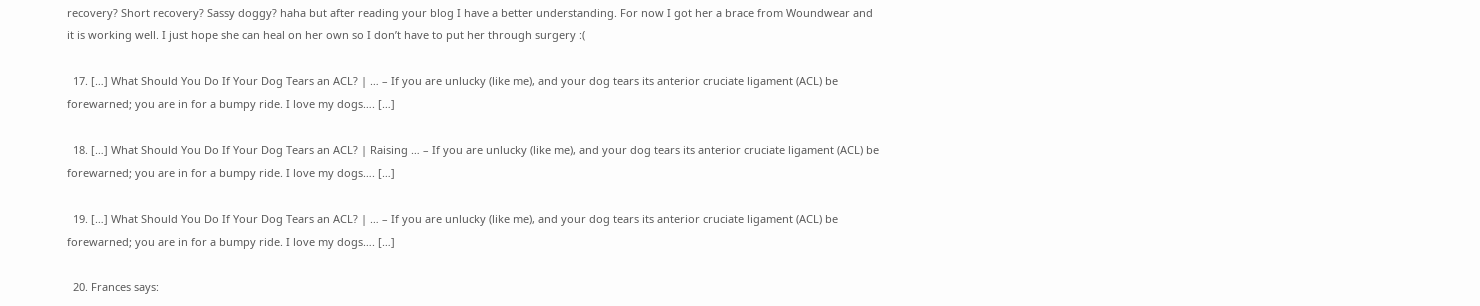recovery? Short recovery? Sassy doggy? haha but after reading your blog I have a better understanding. For now I got her a brace from Woundwear and it is working well. I just hope she can heal on her own so I don’t have to put her through surgery :(

  17. […] What Should You Do If Your Dog Tears an ACL? | … – If you are unlucky (like me), and your dog tears its anterior cruciate ligament (ACL) be forewarned; you are in for a bumpy ride. I love my dogs…. […]

  18. […] What Should You Do If Your Dog Tears an ACL? | Raising … – If you are unlucky (like me), and your dog tears its anterior cruciate ligament (ACL) be forewarned; you are in for a bumpy ride. I love my dogs…. […]

  19. […] What Should You Do If Your Dog Tears an ACL? | … – If you are unlucky (like me), and your dog tears its anterior cruciate ligament (ACL) be forewarned; you are in for a bumpy ride. I love my dogs…. […]

  20. Frances says: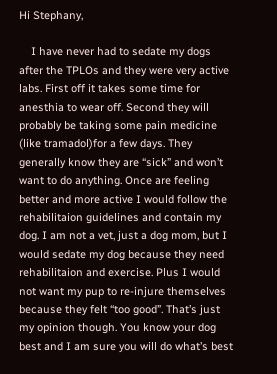Hi Stephany,

    I have never had to sedate my dogs after the TPLOs and they were very active labs. First off it takes some time for anesthia to wear off. Second they will probably be taking some pain medicine (like tramadol)for a few days. They generally know they are “sick” and won’t want to do anything. Once are feeling better and more active I would follow the rehabilitaion guidelines and contain my dog. I am not a vet, just a dog mom, but I would sedate my dog because they need rehabilitaion and exercise. Plus I would not want my pup to re-injure themselves because they felt “too good”. That’s just my opinion though. You know your dog best and I am sure you will do what’s best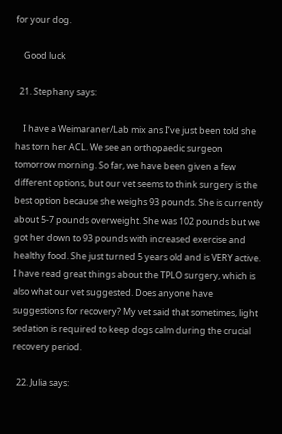for your dog.

    Good luck

  21. Stephany says:

    I have a Weimaraner/Lab mix ans I’ve just been told she has torn her ACL. We see an orthopaedic surgeon tomorrow morning. So far, we have been given a few different options, but our vet seems to think surgery is the best option because she weighs 93 pounds. She is currently about 5-7 pounds overweight. She was 102 pounds but we got her down to 93 pounds with increased exercise and healthy food. She just turned 5 years old and is VERY active. I have read great things about the TPLO surgery, which is also what our vet suggested. Does anyone have suggestions for recovery? My vet said that sometimes, light sedation is required to keep dogs calm during the crucial recovery period.

  22. Julia says: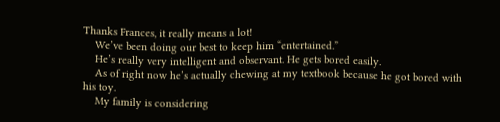Thanks Frances, it really means a lot!
    We’ve been doing our best to keep him “entertained.”
    He’s really very intelligent and observant. He gets bored easily.
    As of right now he’s actually chewing at my textbook because he got bored with his toy.
    My family is considering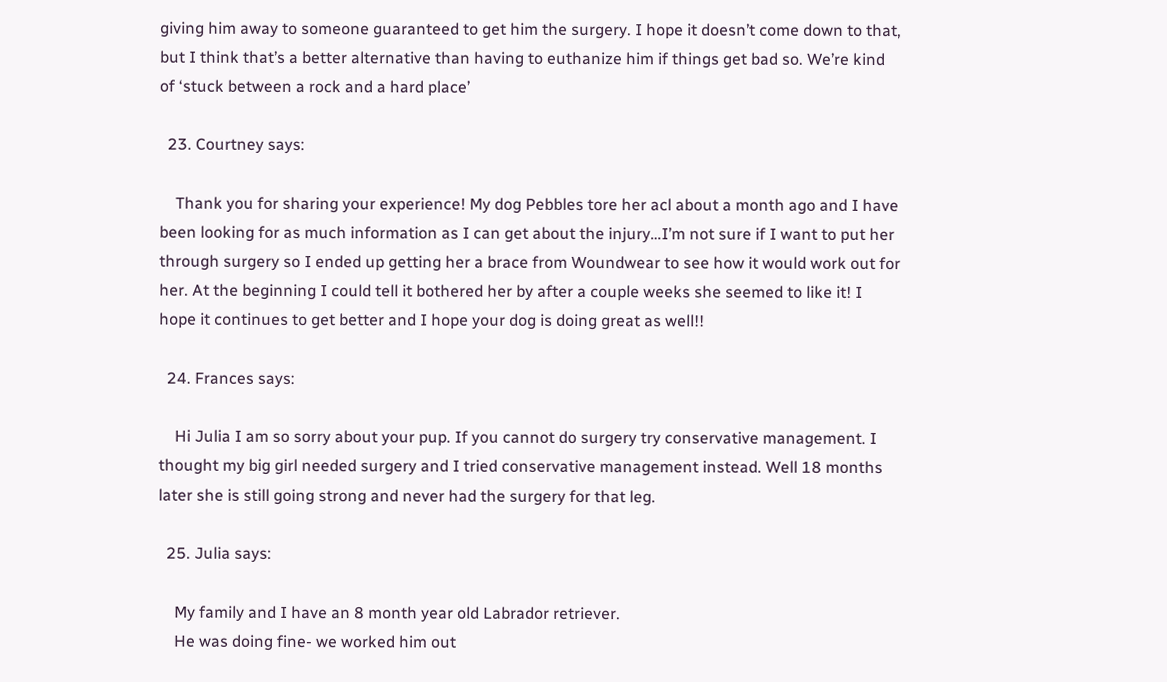giving him away to someone guaranteed to get him the surgery. I hope it doesn’t come down to that, but I think that’s a better alternative than having to euthanize him if things get bad so. We’re kind of ‘stuck between a rock and a hard place’

  23. Courtney says:

    Thank you for sharing your experience! My dog Pebbles tore her acl about a month ago and I have been looking for as much information as I can get about the injury…I’m not sure if I want to put her through surgery so I ended up getting her a brace from Woundwear to see how it would work out for her. At the beginning I could tell it bothered her by after a couple weeks she seemed to like it! I hope it continues to get better and I hope your dog is doing great as well!!

  24. Frances says:

    Hi Julia I am so sorry about your pup. If you cannot do surgery try conservative management. I thought my big girl needed surgery and I tried conservative management instead. Well 18 months later she is still going strong and never had the surgery for that leg.

  25. Julia says:

    My family and I have an 8 month year old Labrador retriever.
    He was doing fine- we worked him out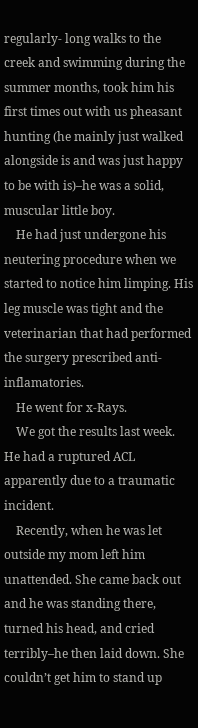regularly- long walks to the creek and swimming during the summer months, took him his first times out with us pheasant hunting (he mainly just walked alongside is and was just happy to be with is)–he was a solid, muscular little boy.
    He had just undergone his neutering procedure when we started to notice him limping. His leg muscle was tight and the veterinarian that had performed the surgery prescribed anti-inflamatories.
    He went for x-Rays.
    We got the results last week. He had a ruptured ACL apparently due to a traumatic incident.
    Recently, when he was let outside my mom left him unattended. She came back out and he was standing there, turned his head, and cried terribly–he then laid down. She couldn’t get him to stand up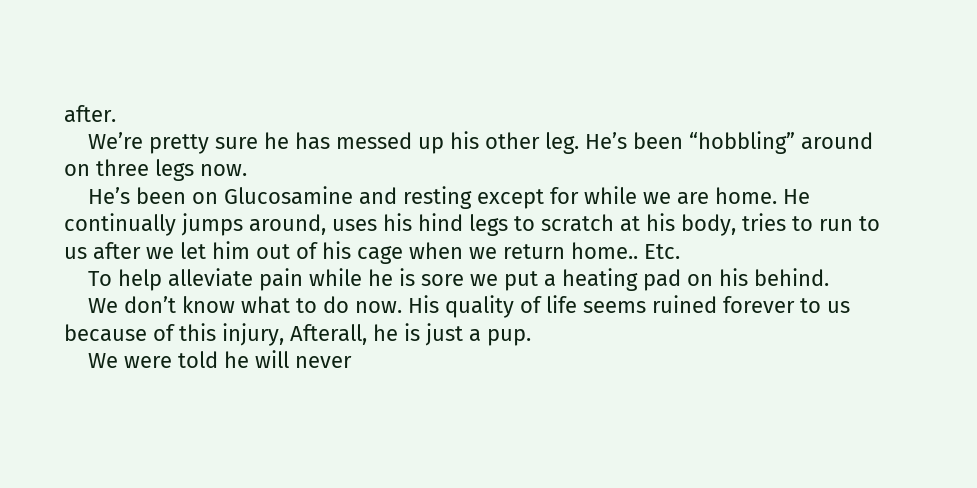after.
    We’re pretty sure he has messed up his other leg. He’s been “hobbling” around on three legs now.
    He’s been on Glucosamine and resting except for while we are home. He continually jumps around, uses his hind legs to scratch at his body, tries to run to us after we let him out of his cage when we return home.. Etc.
    To help alleviate pain while he is sore we put a heating pad on his behind.
    We don’t know what to do now. His quality of life seems ruined forever to us because of this injury, Afterall, he is just a pup.
    We were told he will never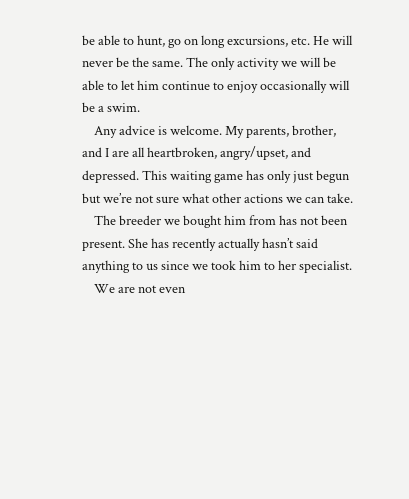be able to hunt, go on long excursions, etc. He will never be the same. The only activity we will be able to let him continue to enjoy occasionally will be a swim.
    Any advice is welcome. My parents, brother, and I are all heartbroken, angry/upset, and depressed. This waiting game has only just begun but we’re not sure what other actions we can take.
    The breeder we bought him from has not been present. She has recently actually hasn’t said anything to us since we took him to her specialist.
    We are not even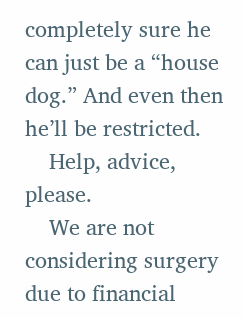completely sure he can just be a “house dog.” And even then he’ll be restricted.
    Help, advice, please.
    We are not considering surgery due to financial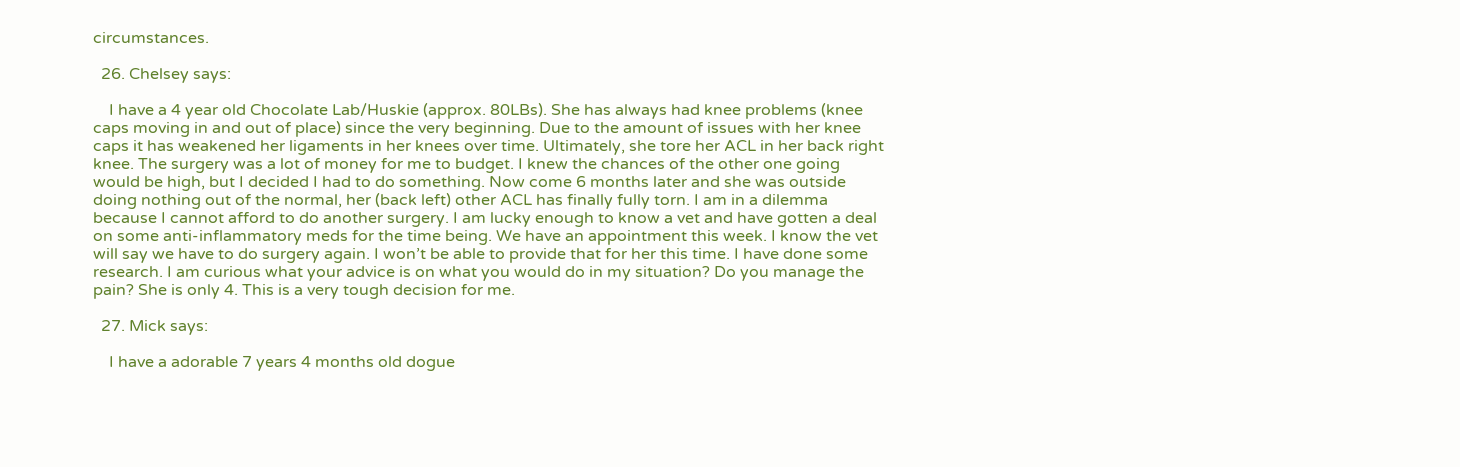circumstances.

  26. Chelsey says:

    I have a 4 year old Chocolate Lab/Huskie (approx. 80LBs). She has always had knee problems (knee caps moving in and out of place) since the very beginning. Due to the amount of issues with her knee caps it has weakened her ligaments in her knees over time. Ultimately, she tore her ACL in her back right knee. The surgery was a lot of money for me to budget. I knew the chances of the other one going would be high, but I decided I had to do something. Now come 6 months later and she was outside doing nothing out of the normal, her (back left) other ACL has finally fully torn. I am in a dilemma because I cannot afford to do another surgery. I am lucky enough to know a vet and have gotten a deal on some anti-inflammatory meds for the time being. We have an appointment this week. I know the vet will say we have to do surgery again. I won’t be able to provide that for her this time. I have done some research. I am curious what your advice is on what you would do in my situation? Do you manage the pain? She is only 4. This is a very tough decision for me.

  27. Mick says:

    I have a adorable 7 years 4 months old dogue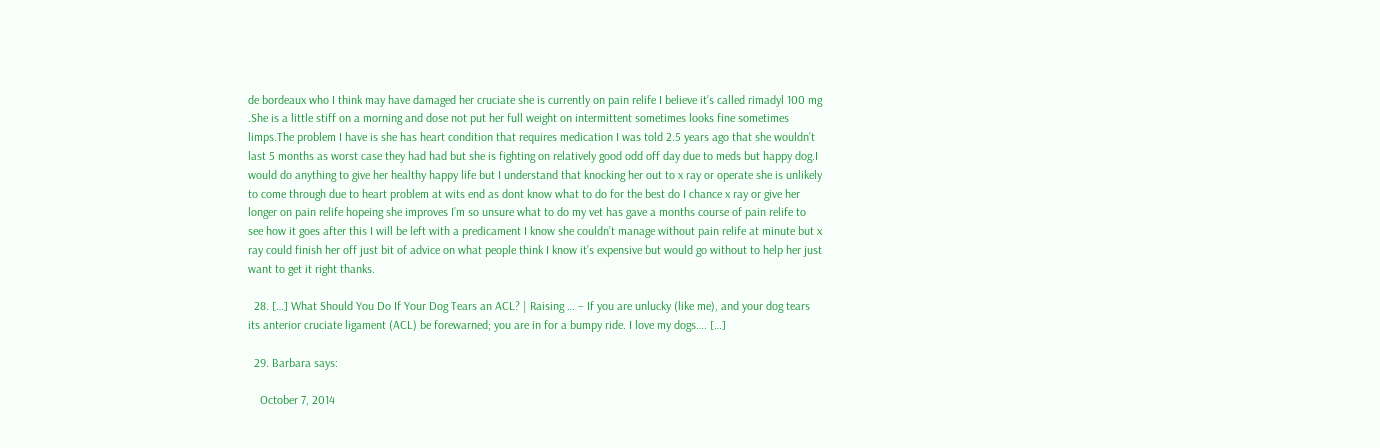de bordeaux who I think may have damaged her cruciate she is currently on pain relife I believe it’s called rimadyl 100 mg .She is a little stiff on a morning and dose not put her full weight on intermittent sometimes looks fine sometimes limps.The problem I have is she has heart condition that requires medication I was told 2.5 years ago that she wouldn’t last 5 months as worst case they had had but she is fighting on relatively good odd off day due to meds but happy dog.I would do anything to give her healthy happy life but I understand that knocking her out to x ray or operate she is unlikely to come through due to heart problem at wits end as dont know what to do for the best do I chance x ray or give her longer on pain relife hopeing she improves I’m so unsure what to do my vet has gave a months course of pain relife to see how it goes after this I will be left with a predicament I know she couldn’t manage without pain relife at minute but x ray could finish her off just bit of advice on what people think I know it’s expensive but would go without to help her just want to get it right thanks.

  28. […] What Should You Do If Your Dog Tears an ACL? | Raising … – If you are unlucky (like me), and your dog tears its anterior cruciate ligament (ACL) be forewarned; you are in for a bumpy ride. I love my dogs…. […]

  29. Barbara says:

    October 7, 2014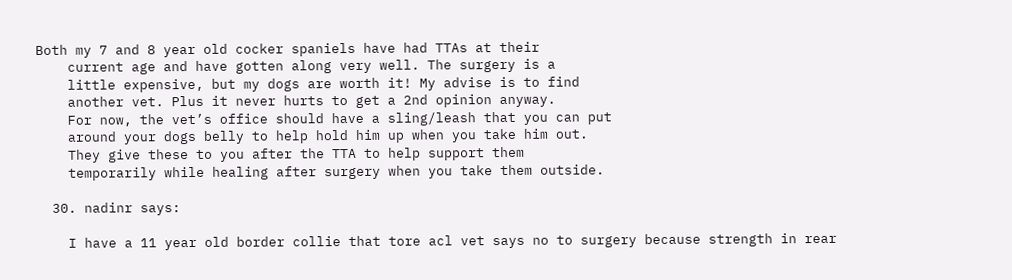Both my 7 and 8 year old cocker spaniels have had TTAs at their
    current age and have gotten along very well. The surgery is a
    little expensive, but my dogs are worth it! My advise is to find
    another vet. Plus it never hurts to get a 2nd opinion anyway.
    For now, the vet’s office should have a sling/leash that you can put
    around your dogs belly to help hold him up when you take him out.
    They give these to you after the TTA to help support them
    temporarily while healing after surgery when you take them outside.

  30. nadinr says:

    I have a 11 year old border collie that tore acl vet says no to surgery because strength in rear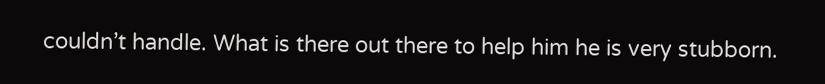couldn’t handle. What is there out there to help him he is very stubborn.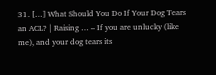31. […] What Should You Do If Your Dog Tears an ACL? | Raising … – If you are unlucky (like me), and your dog tears its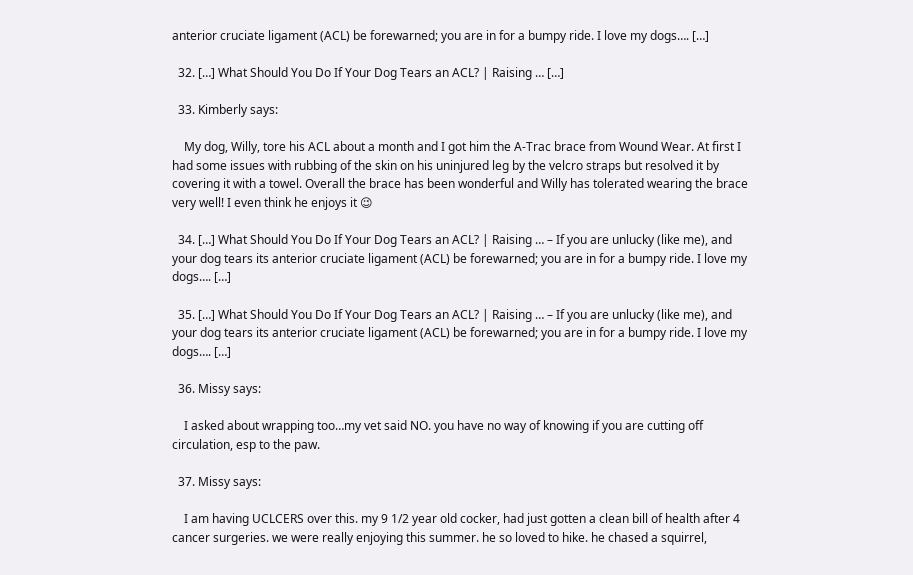anterior cruciate ligament (ACL) be forewarned; you are in for a bumpy ride. I love my dogs…. […]

  32. […] What Should You Do If Your Dog Tears an ACL? | Raising … […]

  33. Kimberly says:

    My dog, Willy, tore his ACL about a month and I got him the A-Trac brace from Wound Wear. At first I had some issues with rubbing of the skin on his uninjured leg by the velcro straps but resolved it by covering it with a towel. Overall the brace has been wonderful and Willy has tolerated wearing the brace very well! I even think he enjoys it 😉

  34. […] What Should You Do If Your Dog Tears an ACL? | Raising … – If you are unlucky (like me), and your dog tears its anterior cruciate ligament (ACL) be forewarned; you are in for a bumpy ride. I love my dogs…. […]

  35. […] What Should You Do If Your Dog Tears an ACL? | Raising … – If you are unlucky (like me), and your dog tears its anterior cruciate ligament (ACL) be forewarned; you are in for a bumpy ride. I love my dogs…. […]

  36. Missy says:

    I asked about wrapping too…my vet said NO. you have no way of knowing if you are cutting off circulation, esp to the paw.

  37. Missy says:

    I am having UCLCERS over this. my 9 1/2 year old cocker, had just gotten a clean bill of health after 4 cancer surgeries. we were really enjoying this summer. he so loved to hike. he chased a squirrel,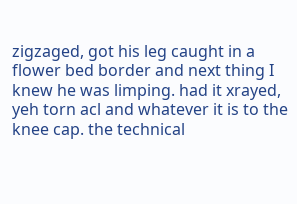zigzaged, got his leg caught in a flower bed border and next thing I knew he was limping. had it xrayed, yeh torn acl and whatever it is to the knee cap. the technical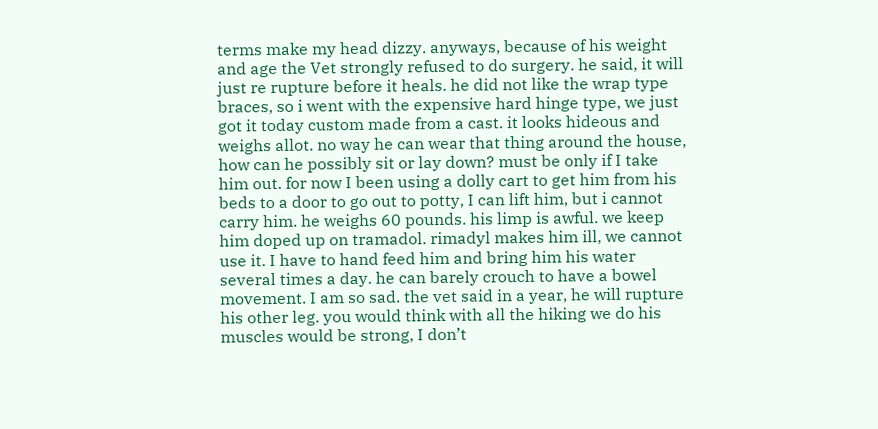terms make my head dizzy. anyways, because of his weight and age the Vet strongly refused to do surgery. he said, it will just re rupture before it heals. he did not like the wrap type braces, so i went with the expensive hard hinge type, we just got it today custom made from a cast. it looks hideous and weighs allot. no way he can wear that thing around the house, how can he possibly sit or lay down? must be only if I take him out. for now I been using a dolly cart to get him from his beds to a door to go out to potty, I can lift him, but i cannot carry him. he weighs 60 pounds. his limp is awful. we keep him doped up on tramadol. rimadyl makes him ill, we cannot use it. I have to hand feed him and bring him his water several times a day. he can barely crouch to have a bowel movement. I am so sad. the vet said in a year, he will rupture his other leg. you would think with all the hiking we do his muscles would be strong, I don’t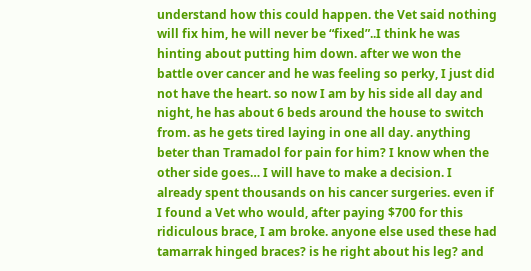understand how this could happen. the Vet said nothing will fix him, he will never be “fixed”..I think he was hinting about putting him down. after we won the battle over cancer and he was feeling so perky, I just did not have the heart. so now I am by his side all day and night, he has about 6 beds around the house to switch from. as he gets tired laying in one all day. anything beter than Tramadol for pain for him? I know when the other side goes… I will have to make a decision. I already spent thousands on his cancer surgeries. even if I found a Vet who would, after paying $700 for this ridiculous brace, I am broke. anyone else used these had tamarrak hinged braces? is he right about his leg? and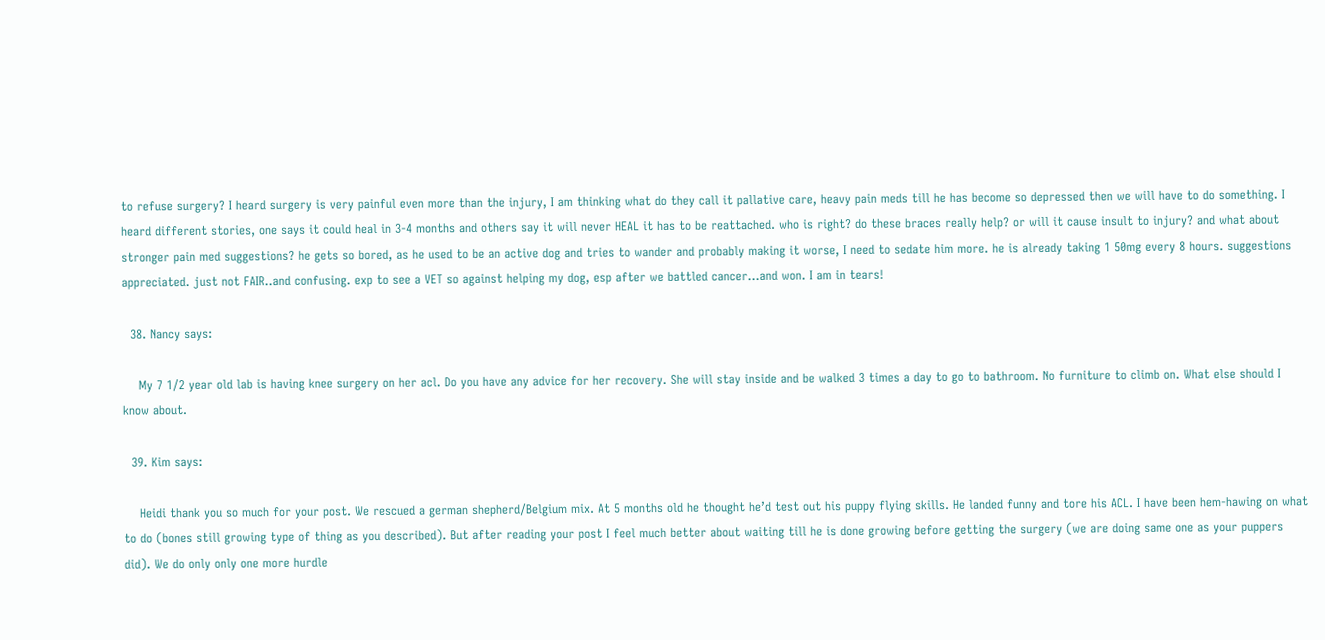to refuse surgery? I heard surgery is very painful even more than the injury, I am thinking what do they call it pallative care, heavy pain meds till he has become so depressed then we will have to do something. I heard different stories, one says it could heal in 3-4 months and others say it will never HEAL it has to be reattached. who is right? do these braces really help? or will it cause insult to injury? and what about stronger pain med suggestions? he gets so bored, as he used to be an active dog and tries to wander and probably making it worse, I need to sedate him more. he is already taking 1 50mg every 8 hours. suggestions appreciated. just not FAIR..and confusing. exp to see a VET so against helping my dog, esp after we battled cancer…and won. I am in tears!

  38. Nancy says:

    My 7 1/2 year old lab is having knee surgery on her acl. Do you have any advice for her recovery. She will stay inside and be walked 3 times a day to go to bathroom. No furniture to climb on. What else should I know about.

  39. Kim says:

    Heidi thank you so much for your post. We rescued a german shepherd/Belgium mix. At 5 months old he thought he’d test out his puppy flying skills. He landed funny and tore his ACL. I have been hem-hawing on what to do (bones still growing type of thing as you described). But after reading your post I feel much better about waiting till he is done growing before getting the surgery (we are doing same one as your puppers did). We do only only one more hurdle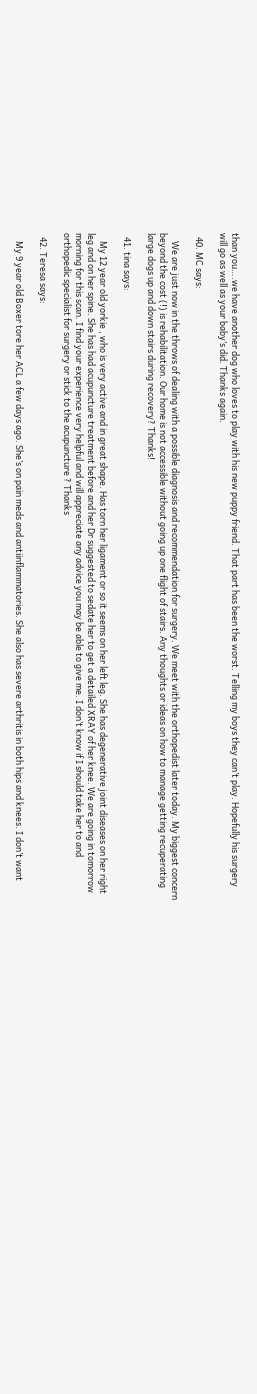than you….we have another dog who loves to play with his new puppy friend. That part has been the worst. Telling my boys they can’t play. Hopefully his surgery will go as well as your baby’s did. Thanks again.

  40. MC says:

    We are just now in the throws of dealing with a possible diagnosis and recommendation for surgery. We meet with the orthopedist later today. My biggest concern beyond the cost (!) is rehabilitation. Our home is not accessible without going up one flight of stairs. Any thoughts or ideas on how to manage getting recuperating large dogs up and down stairs during recovery? Thanks!

  41. tina says:

    My 12 year old yorkie , who is very active and in great shape. Has torn her ligament or so it seems on her left leg. She has degenerative joint diseases on her right leg and on her spine. She has had acupuncture treatment before and her Dr suggested to sedate her to get a detailed XRAY of her knee. We are going in tomorrow morning for this scan. I find your experience very helpful and will appreciate any advice you may be able to give me. I don’t know if I should take her to and orthopedic specialist for surgery or stick to the acupuncture ? Thanks

  42. Teresa says:

    My 9 year old Boxer tore her ACL a few days ago. She’s on pain meds and antiinflammatories. She also has severe arthritis in both hips and knees. I don’t want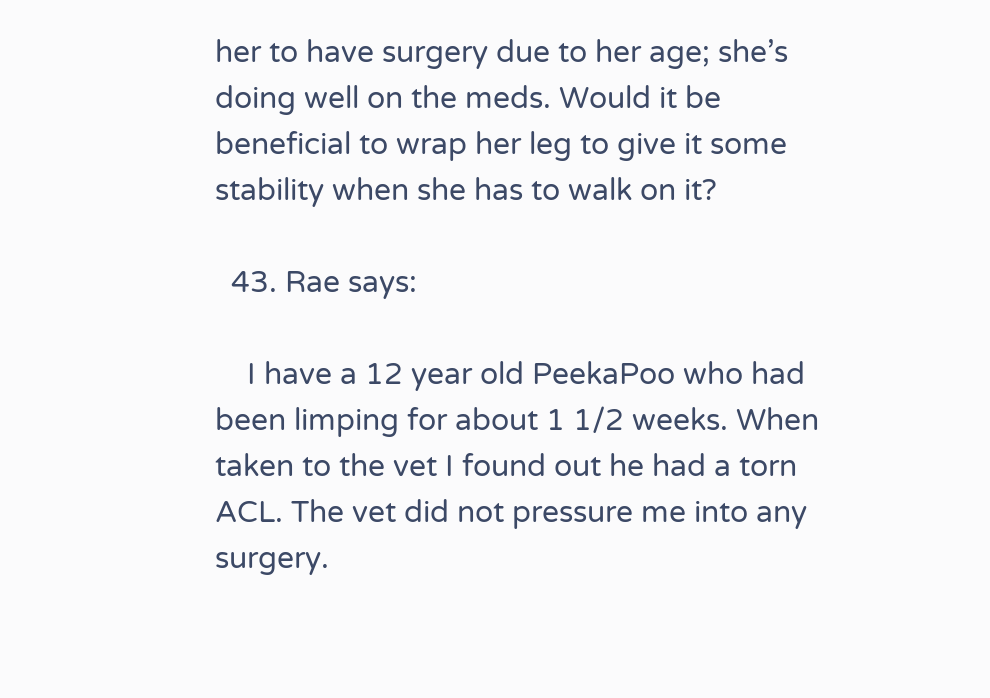her to have surgery due to her age; she’s doing well on the meds. Would it be beneficial to wrap her leg to give it some stability when she has to walk on it?

  43. Rae says:

    I have a 12 year old PeekaPoo who had been limping for about 1 1/2 weeks. When taken to the vet I found out he had a torn ACL. The vet did not pressure me into any surgery.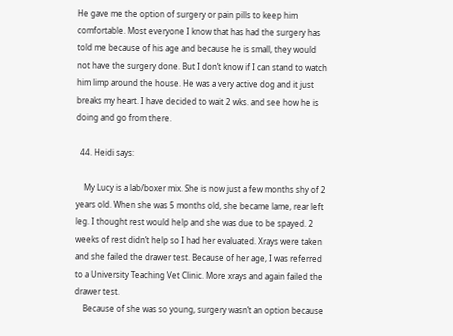He gave me the option of surgery or pain pills to keep him comfortable. Most everyone I know that has had the surgery has told me because of his age and because he is small, they would not have the surgery done. But I don’t know if I can stand to watch him limp around the house. He was a very active dog and it just breaks my heart. I have decided to wait 2 wks. and see how he is doing and go from there.

  44. Heidi says:

    My Lucy is a lab/boxer mix. She is now just a few months shy of 2 years old. When she was 5 months old, she became lame, rear left leg. I thought rest would help and she was due to be spayed. 2 weeks of rest didn’t help so I had her evaluated. Xrays were taken and she failed the drawer test. Because of her age, I was referred to a University Teaching Vet Clinic. More xrays and again failed the drawer test.
    Because of she was so young, surgery wasn’t an option because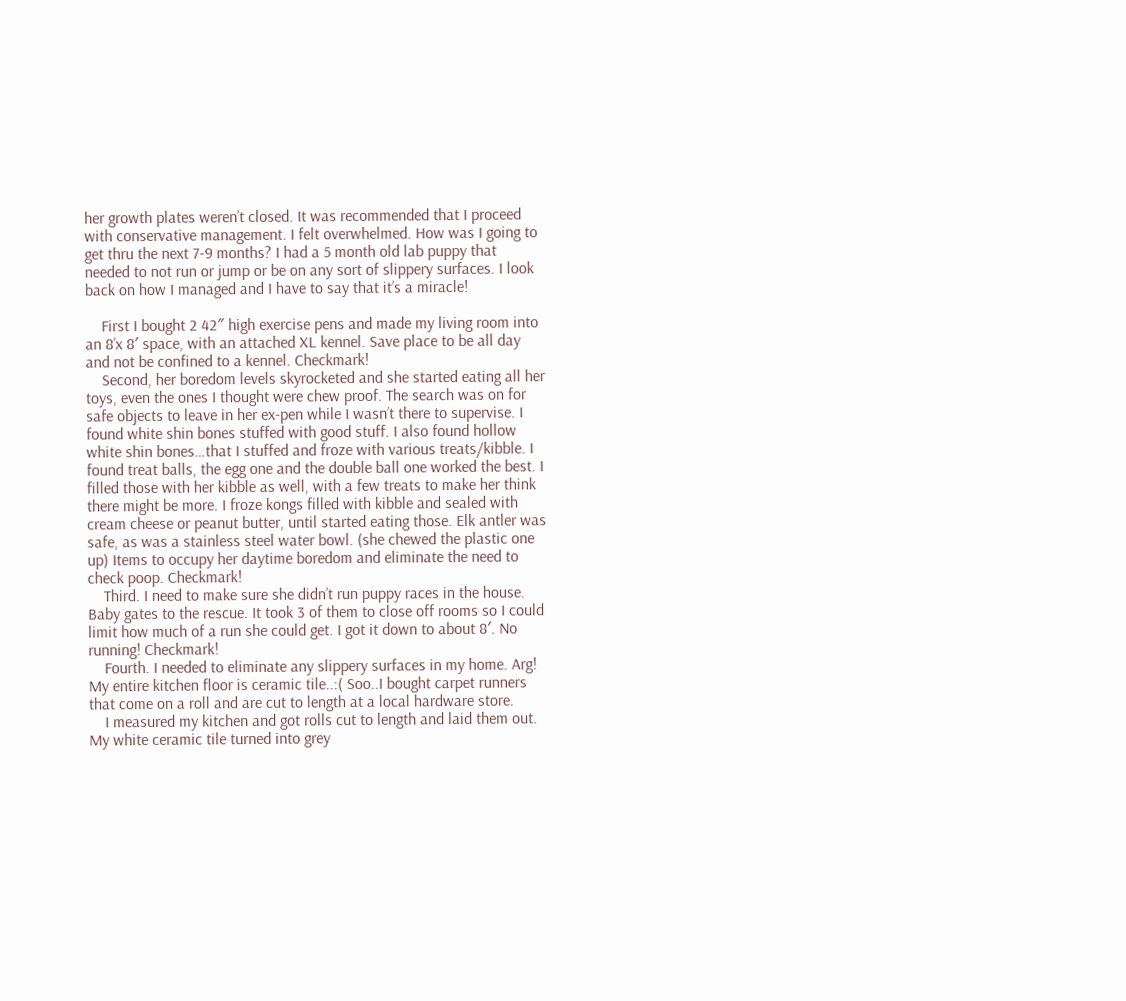her growth plates weren’t closed. It was recommended that I proceed with conservative management. I felt overwhelmed. How was I going to get thru the next 7-9 months? I had a 5 month old lab puppy that needed to not run or jump or be on any sort of slippery surfaces. I look back on how I managed and I have to say that it’s a miracle!

    First I bought 2 42″ high exercise pens and made my living room into an 8’x 8′ space, with an attached XL kennel. Save place to be all day and not be confined to a kennel. Checkmark!
    Second, her boredom levels skyrocketed and she started eating all her toys, even the ones I thought were chew proof. The search was on for safe objects to leave in her ex-pen while I wasn’t there to supervise. I found white shin bones stuffed with good stuff. I also found hollow white shin bones…that I stuffed and froze with various treats/kibble. I found treat balls, the egg one and the double ball one worked the best. I filled those with her kibble as well, with a few treats to make her think there might be more. I froze kongs filled with kibble and sealed with cream cheese or peanut butter, until started eating those. Elk antler was safe, as was a stainless steel water bowl. (she chewed the plastic one up) Items to occupy her daytime boredom and eliminate the need to check poop. Checkmark!
    Third. I need to make sure she didn’t run puppy races in the house. Baby gates to the rescue. It took 3 of them to close off rooms so I could limit how much of a run she could get. I got it down to about 8′. No running! Checkmark!
    Fourth. I needed to eliminate any slippery surfaces in my home. Arg! My entire kitchen floor is ceramic tile..:( Soo..I bought carpet runners that come on a roll and are cut to length at a local hardware store.
    I measured my kitchen and got rolls cut to length and laid them out. My white ceramic tile turned into grey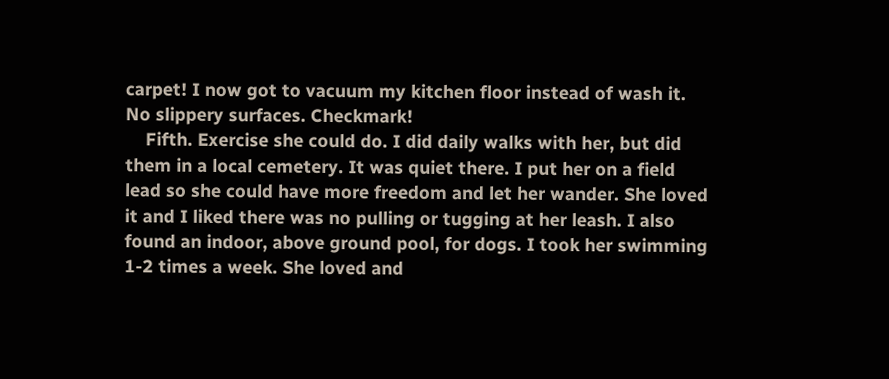carpet! I now got to vacuum my kitchen floor instead of wash it. No slippery surfaces. Checkmark!
    Fifth. Exercise she could do. I did daily walks with her, but did them in a local cemetery. It was quiet there. I put her on a field lead so she could have more freedom and let her wander. She loved it and I liked there was no pulling or tugging at her leash. I also found an indoor, above ground pool, for dogs. I took her swimming 1-2 times a week. She loved and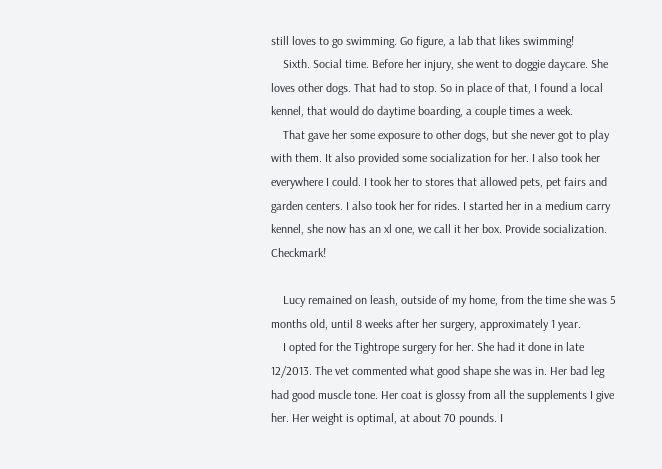still loves to go swimming. Go figure, a lab that likes swimming!
    Sixth. Social time. Before her injury, she went to doggie daycare. She loves other dogs. That had to stop. So in place of that, I found a local kennel, that would do daytime boarding, a couple times a week.
    That gave her some exposure to other dogs, but she never got to play with them. It also provided some socialization for her. I also took her everywhere I could. I took her to stores that allowed pets, pet fairs and garden centers. I also took her for rides. I started her in a medium carry kennel, she now has an xl one, we call it her box. Provide socialization. Checkmark!

    Lucy remained on leash, outside of my home, from the time she was 5 months old, until 8 weeks after her surgery, approximately 1 year.
    I opted for the Tightrope surgery for her. She had it done in late 12/2013. The vet commented what good shape she was in. Her bad leg had good muscle tone. Her coat is glossy from all the supplements I give her. Her weight is optimal, at about 70 pounds. I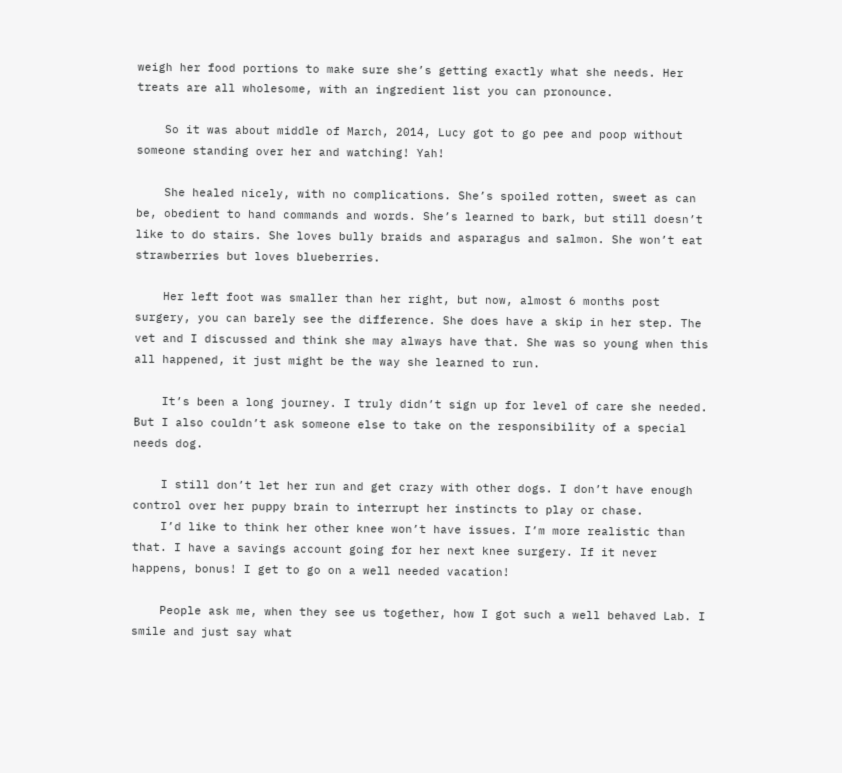weigh her food portions to make sure she’s getting exactly what she needs. Her treats are all wholesome, with an ingredient list you can pronounce.

    So it was about middle of March, 2014, Lucy got to go pee and poop without someone standing over her and watching! Yah!

    She healed nicely, with no complications. She’s spoiled rotten, sweet as can be, obedient to hand commands and words. She’s learned to bark, but still doesn’t like to do stairs. She loves bully braids and asparagus and salmon. She won’t eat strawberries but loves blueberries.

    Her left foot was smaller than her right, but now, almost 6 months post surgery, you can barely see the difference. She does have a skip in her step. The vet and I discussed and think she may always have that. She was so young when this all happened, it just might be the way she learned to run.

    It’s been a long journey. I truly didn’t sign up for level of care she needed. But I also couldn’t ask someone else to take on the responsibility of a special needs dog.

    I still don’t let her run and get crazy with other dogs. I don’t have enough control over her puppy brain to interrupt her instincts to play or chase.
    I’d like to think her other knee won’t have issues. I’m more realistic than that. I have a savings account going for her next knee surgery. If it never happens, bonus! I get to go on a well needed vacation!

    People ask me, when they see us together, how I got such a well behaved Lab. I smile and just say what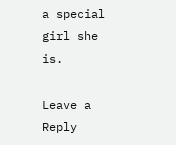a special girl she is.

Leave a Reply